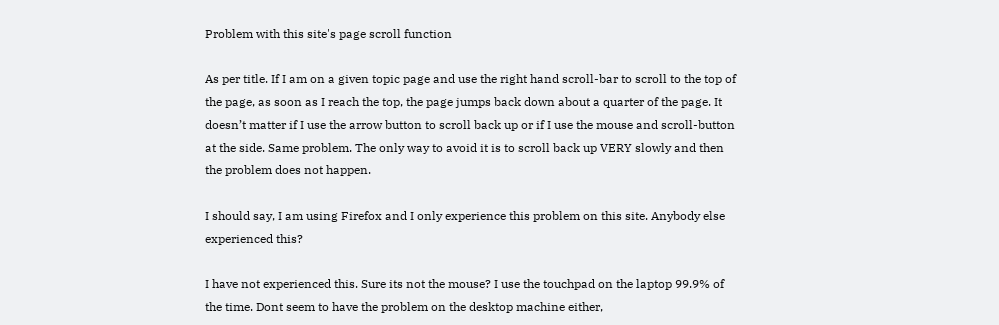Problem with this site's page scroll function

As per title. If I am on a given topic page and use the right hand scroll-bar to scroll to the top of the page, as soon as I reach the top, the page jumps back down about a quarter of the page. It doesn’t matter if I use the arrow button to scroll back up or if I use the mouse and scroll-button at the side. Same problem. The only way to avoid it is to scroll back up VERY slowly and then the problem does not happen.

I should say, I am using Firefox and I only experience this problem on this site. Anybody else experienced this?

I have not experienced this. Sure its not the mouse? I use the touchpad on the laptop 99.9% of the time. Dont seem to have the problem on the desktop machine either,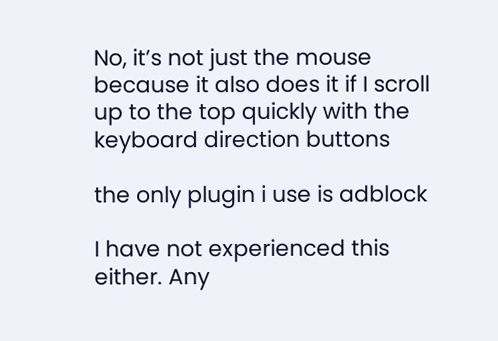No, it’s not just the mouse because it also does it if I scroll up to the top quickly with the keyboard direction buttons

the only plugin i use is adblock

I have not experienced this either. Any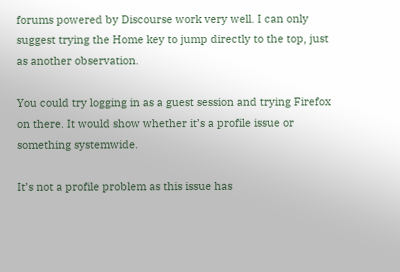forums powered by Discourse work very well. I can only suggest trying the Home key to jump directly to the top, just as another observation.

You could try logging in as a guest session and trying Firefox on there. It would show whether it’s a profile issue or something systemwide.

It’s not a profile problem as this issue has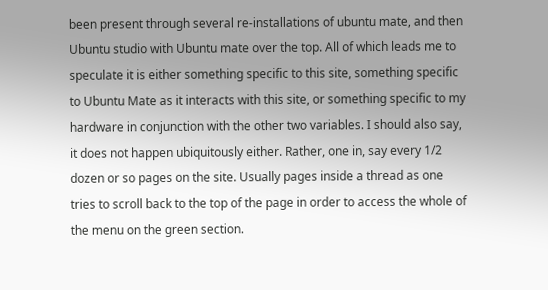been present through several re-installations of ubuntu mate, and then Ubuntu studio with Ubuntu mate over the top. All of which leads me to speculate it is either something specific to this site, something specific to Ubuntu Mate as it interacts with this site, or something specific to my hardware in conjunction with the other two variables. I should also say, it does not happen ubiquitously either. Rather, one in, say every 1/2 dozen or so pages on the site. Usually pages inside a thread as one tries to scroll back to the top of the page in order to access the whole of the menu on the green section.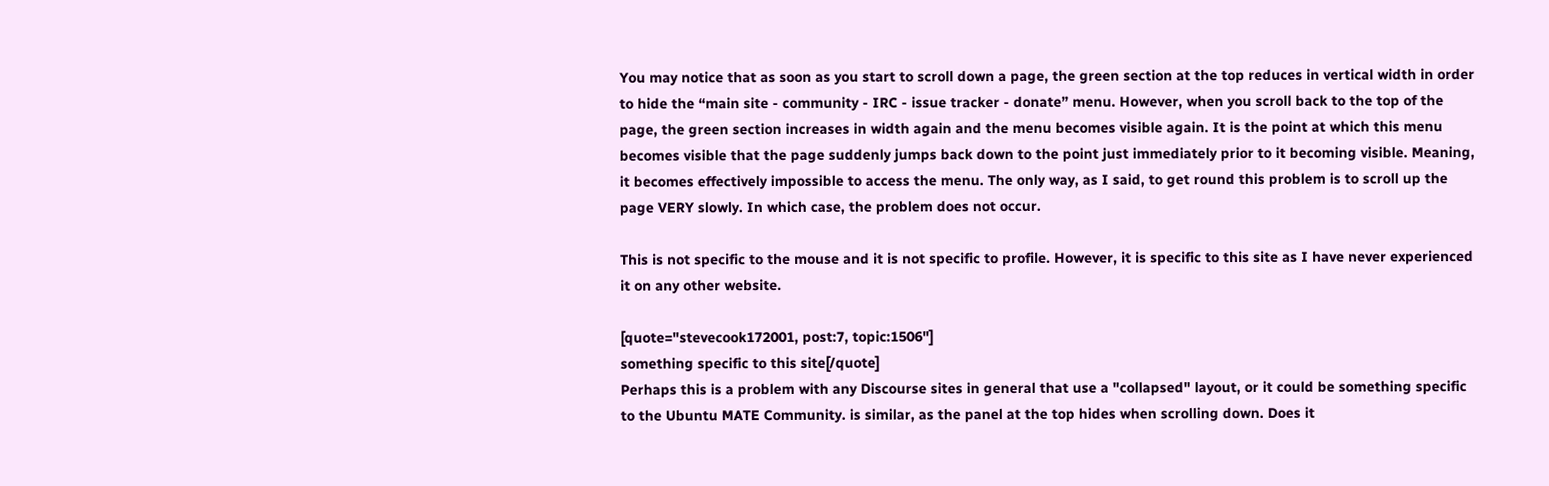You may notice that as soon as you start to scroll down a page, the green section at the top reduces in vertical width in order to hide the “main site - community - IRC - issue tracker - donate” menu. However, when you scroll back to the top of the page, the green section increases in width again and the menu becomes visible again. It is the point at which this menu becomes visible that the page suddenly jumps back down to the point just immediately prior to it becoming visible. Meaning, it becomes effectively impossible to access the menu. The only way, as I said, to get round this problem is to scroll up the page VERY slowly. In which case, the problem does not occur.

This is not specific to the mouse and it is not specific to profile. However, it is specific to this site as I have never experienced it on any other website.

[quote="stevecook172001, post:7, topic:1506"]
something specific to this site[/quote]
Perhaps this is a problem with any Discourse sites in general that use a "collapsed" layout, or it could be something specific to the Ubuntu MATE Community. is similar, as the panel at the top hides when scrolling down. Does it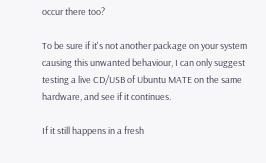occur there too?

To be sure if it's not another package on your system causing this unwanted behaviour, I can only suggest testing a live CD/USB of Ubuntu MATE on the same hardware, and see if it continues.

If it still happens in a fresh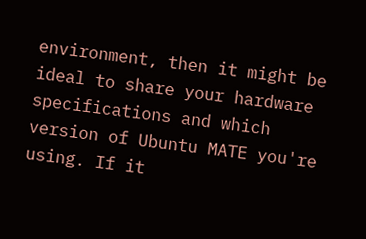environment, then it might be ideal to share your hardware specifications and which version of Ubuntu MATE you're using. If it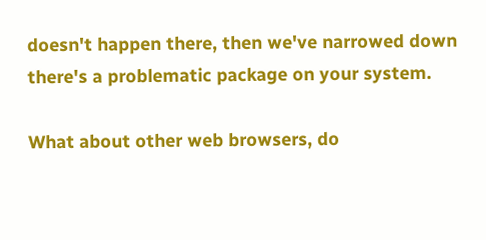doesn't happen there, then we've narrowed down there's a problematic package on your system.

What about other web browsers, do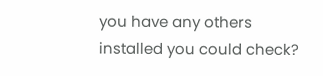you have any others installed you could check?